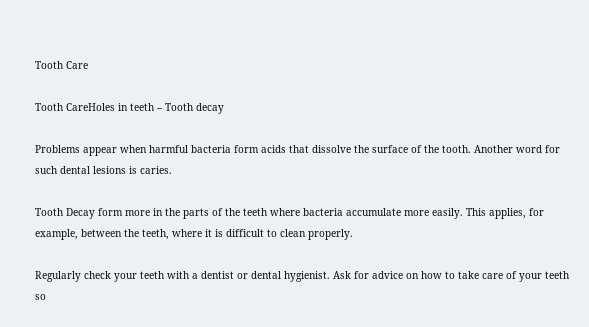Tooth Care

Tooth CareHoles in teeth – Tooth decay

Problems appear when harmful bacteria form acids that dissolve the surface of the tooth. Another word for such dental lesions is caries.

Tooth Decay form more in the parts of the teeth where bacteria accumulate more easily. This applies, for example, between the teeth, where it is difficult to clean properly.

Regularly check your teeth with a dentist or dental hygienist. Ask for advice on how to take care of your teeth so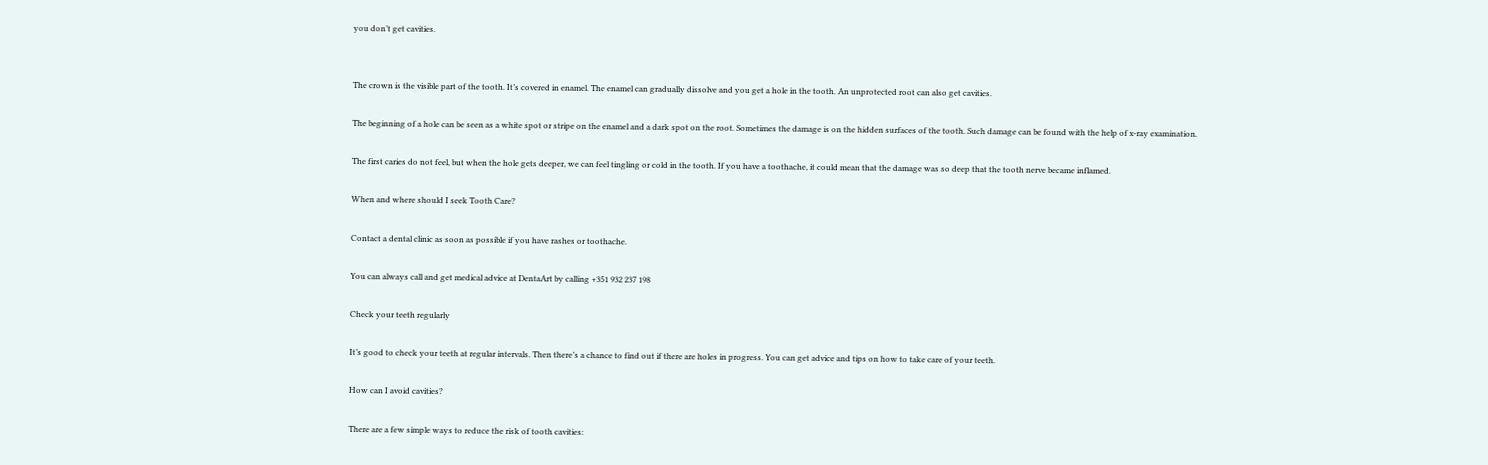you don’t get cavities.


The crown is the visible part of the tooth. It’s covered in enamel. The enamel can gradually dissolve and you get a hole in the tooth. An unprotected root can also get cavities.

The beginning of a hole can be seen as a white spot or stripe on the enamel and a dark spot on the root. Sometimes the damage is on the hidden surfaces of the tooth. Such damage can be found with the help of x-ray examination.

The first caries do not feel, but when the hole gets deeper, we can feel tingling or cold in the tooth. If you have a toothache, it could mean that the damage was so deep that the tooth nerve became inflamed.

When and where should I seek Tooth Care?

Contact a dental clinic as soon as possible if you have rashes or toothache.

You can always call and get medical advice at DentaArt by calling +351 932 237 198

Check your teeth regularly

It’s good to check your teeth at regular intervals. Then there’s a chance to find out if there are holes in progress. You can get advice and tips on how to take care of your teeth.

How can I avoid cavities?

There are a few simple ways to reduce the risk of tooth cavities: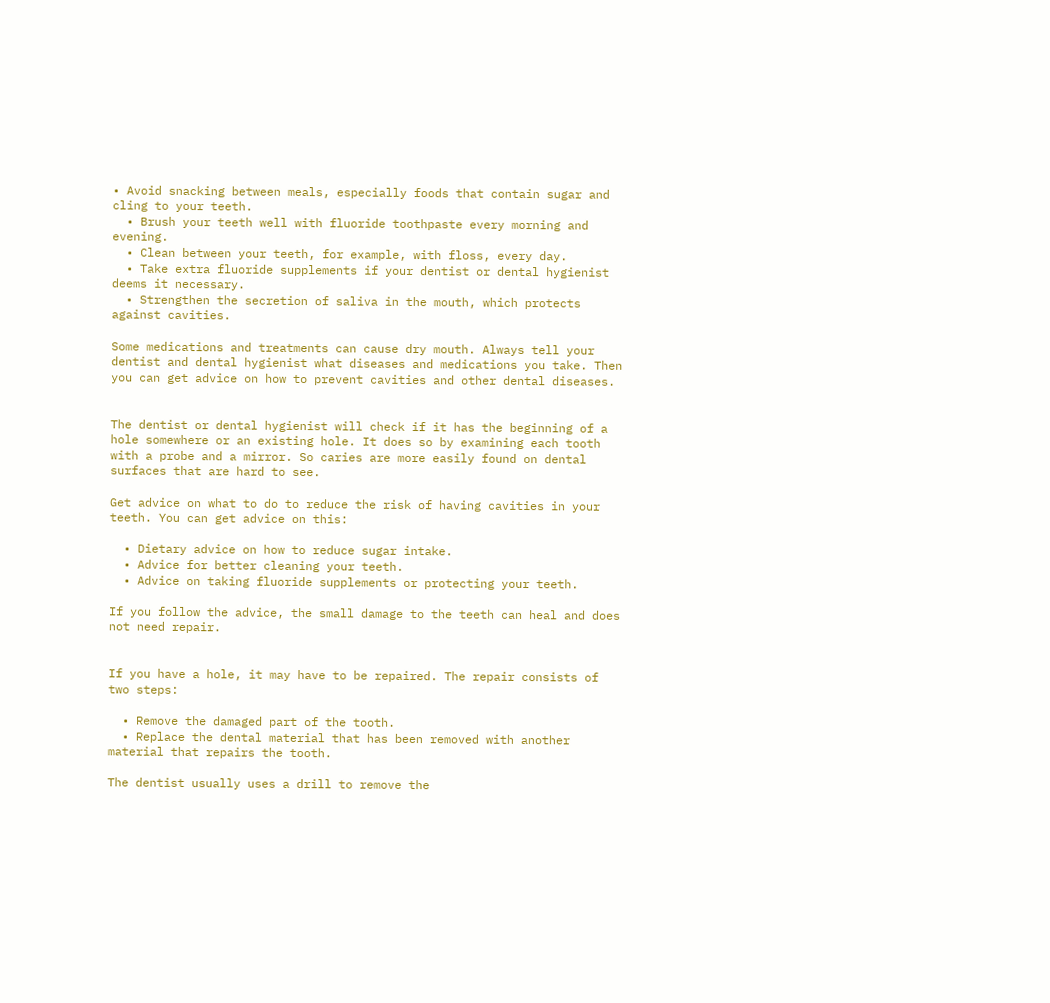• Avoid snacking between meals, especially foods that contain sugar and cling to your teeth.
  • Brush your teeth well with fluoride toothpaste every morning and evening.
  • Clean between your teeth, for example, with floss, every day.
  • Take extra fluoride supplements if your dentist or dental hygienist deems it necessary.
  • Strengthen the secretion of saliva in the mouth, which protects against cavities.

Some medications and treatments can cause dry mouth. Always tell your dentist and dental hygienist what diseases and medications you take. Then you can get advice on how to prevent cavities and other dental diseases.


The dentist or dental hygienist will check if it has the beginning of a hole somewhere or an existing hole. It does so by examining each tooth with a probe and a mirror. So caries are more easily found on dental surfaces that are hard to see.

Get advice on what to do to reduce the risk of having cavities in your teeth. You can get advice on this:

  • Dietary advice on how to reduce sugar intake.
  • Advice for better cleaning your teeth.
  • Advice on taking fluoride supplements or protecting your teeth.

If you follow the advice, the small damage to the teeth can heal and does not need repair.


If you have a hole, it may have to be repaired. The repair consists of two steps:

  • Remove the damaged part of the tooth.
  • Replace the dental material that has been removed with another material that repairs the tooth.

The dentist usually uses a drill to remove the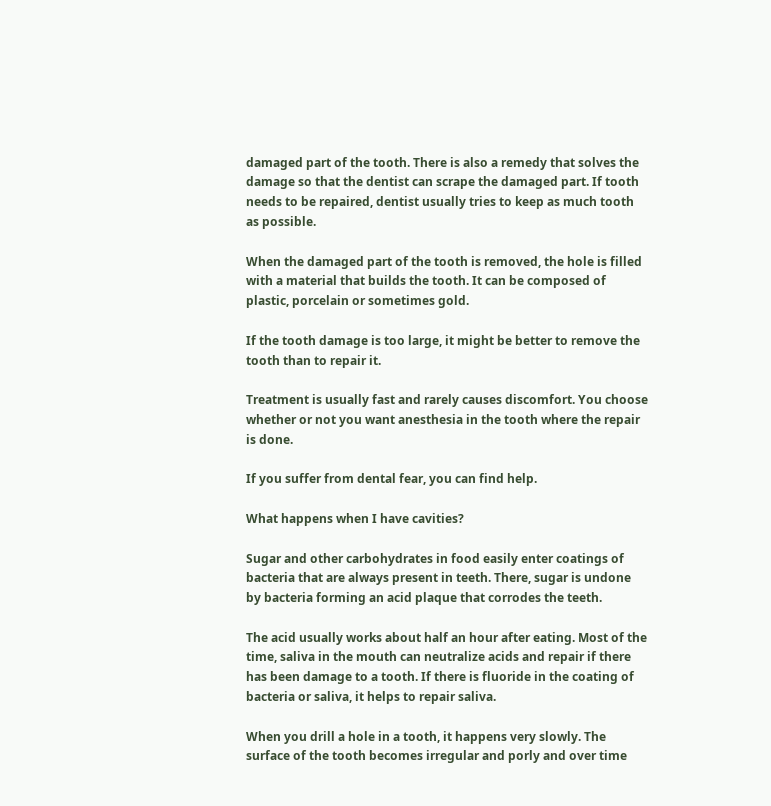damaged part of the tooth. There is also a remedy that solves the damage so that the dentist can scrape the damaged part. If tooth needs to be repaired, dentist usually tries to keep as much tooth as possible.

When the damaged part of the tooth is removed, the hole is filled with a material that builds the tooth. It can be composed of plastic, porcelain or sometimes gold.

If the tooth damage is too large, it might be better to remove the tooth than to repair it.

Treatment is usually fast and rarely causes discomfort. You choose whether or not you want anesthesia in the tooth where the repair is done.

If you suffer from dental fear, you can find help.

What happens when I have cavities?

Sugar and other carbohydrates in food easily enter coatings of bacteria that are always present in teeth. There, sugar is undone by bacteria forming an acid plaque that corrodes the teeth.

The acid usually works about half an hour after eating. Most of the time, saliva in the mouth can neutralize acids and repair if there has been damage to a tooth. If there is fluoride in the coating of bacteria or saliva, it helps to repair saliva.

When you drill a hole in a tooth, it happens very slowly. The surface of the tooth becomes irregular and porly and over time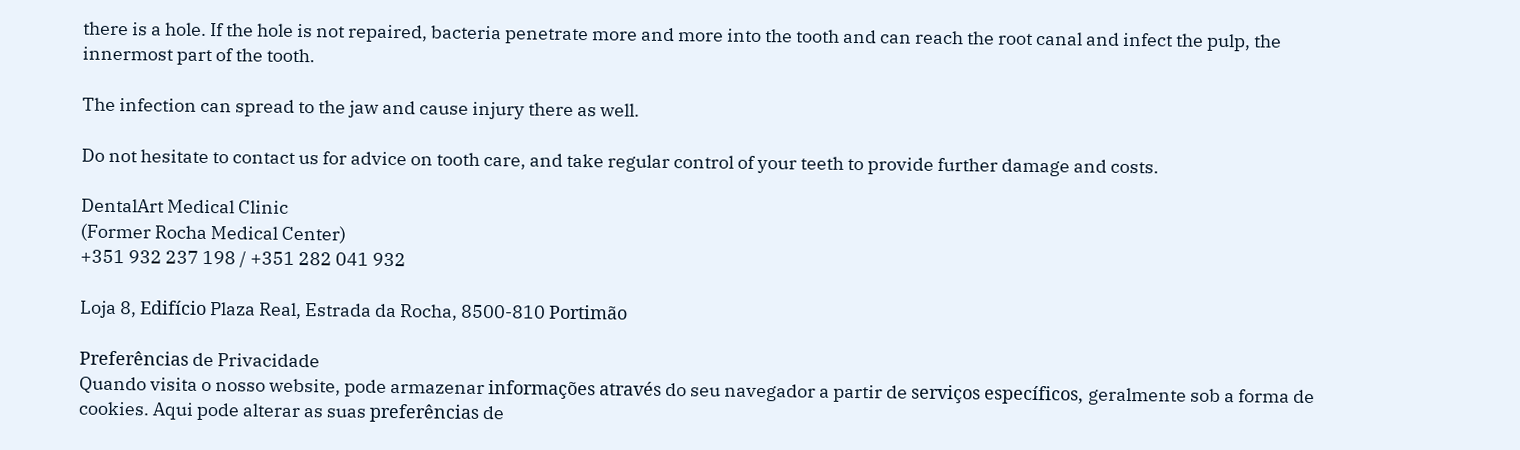there is a hole. If the hole is not repaired, bacteria penetrate more and more into the tooth and can reach the root canal and infect the pulp, the innermost part of the tooth.

The infection can spread to the jaw and cause injury there as well.

Do not hesitate to contact us for advice on tooth care, and take regular control of your teeth to provide further damage and costs.

DentalArt Medical Clinic
(Former Rocha Medical Center)
+351 932 237 198 / +351 282 041 932

Loja 8, Edifício Plaza Real, Estrada da Rocha, 8500-810 Portimão

Preferências de Privacidade
Quando visita o nosso website, pode armazenar informações através do seu navegador a partir de serviços específicos, geralmente sob a forma de cookies. Aqui pode alterar as suas preferências de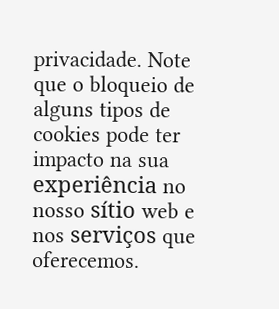privacidade. Note que o bloqueio de alguns tipos de cookies pode ter impacto na sua experiência no nosso sítio web e nos serviços que oferecemos.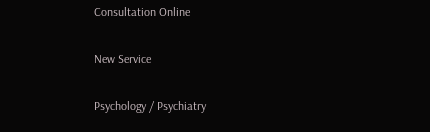Consultation Online

New Service

Psychology / Psychiatry